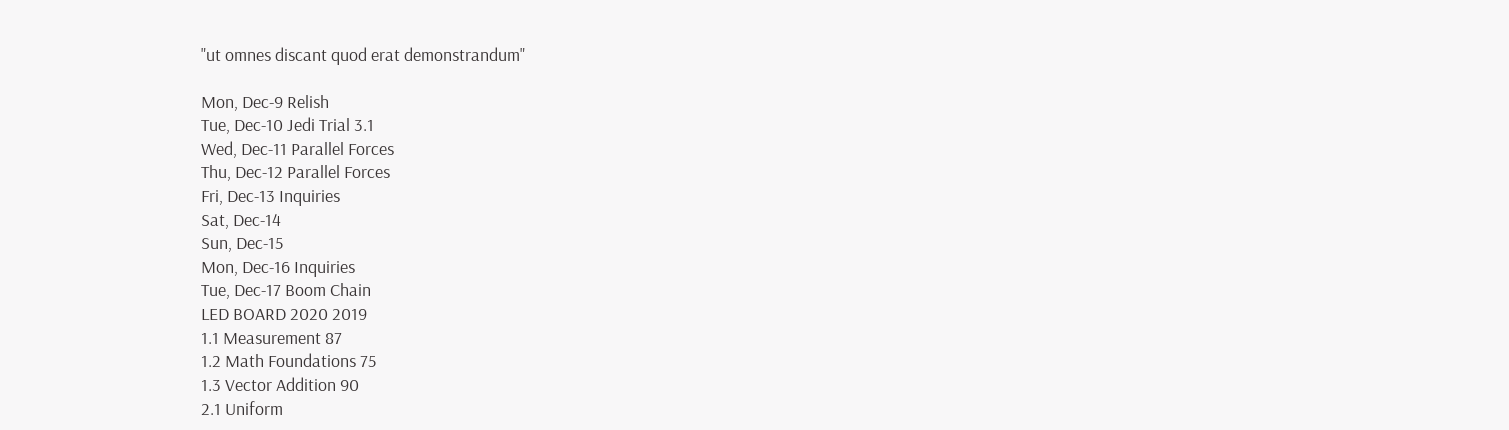"ut omnes discant quod erat demonstrandum"

Mon, Dec-9 Relish
Tue, Dec-10 Jedi Trial 3.1
Wed, Dec-11 Parallel Forces
Thu, Dec-12 Parallel Forces
Fri, Dec-13 Inquiries
Sat, Dec-14
Sun, Dec-15
Mon, Dec-16 Inquiries
Tue, Dec-17 Boom Chain
LED BOARD 2020 2019
1.1 Measurement 87
1.2 Math Foundations 75
1.3 Vector Addition 90
2.1 Uniform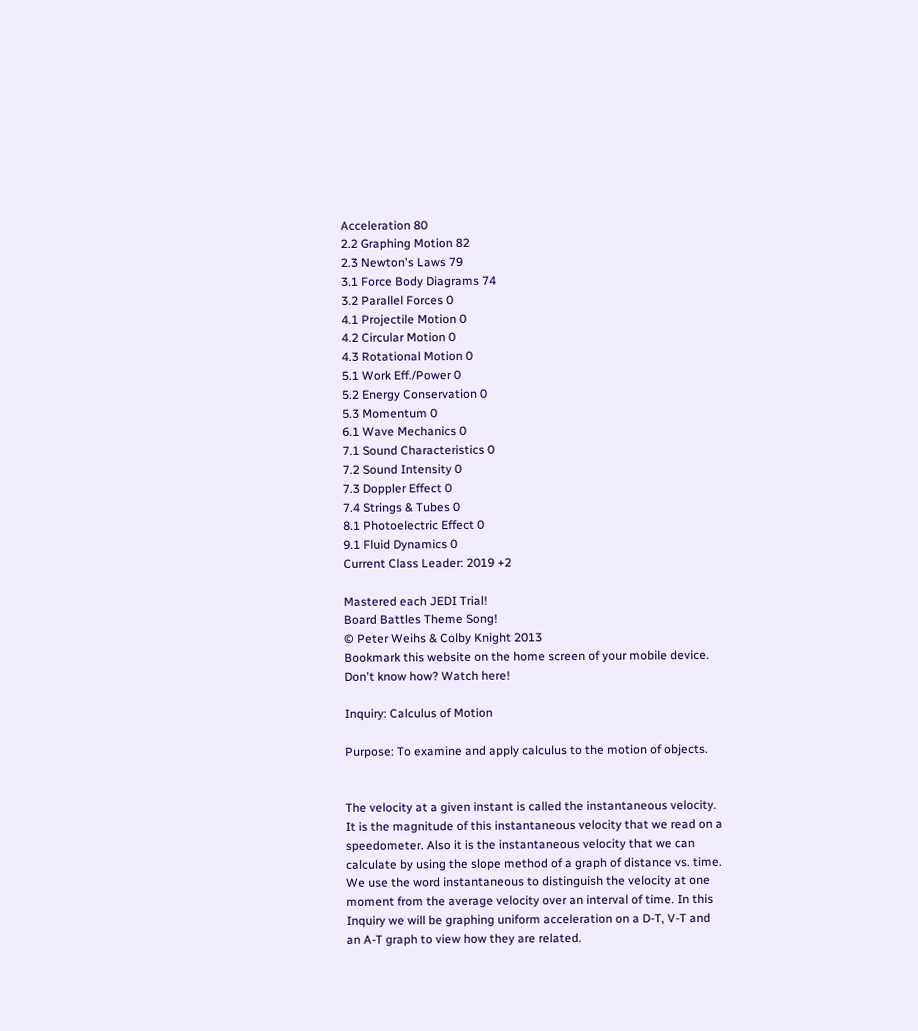Acceleration 80
2.2 Graphing Motion 82
2.3 Newton's Laws 79
3.1 Force Body Diagrams 74
3.2 Parallel Forces 0
4.1 Projectile Motion 0
4.2 Circular Motion 0
4.3 Rotational Motion 0
5.1 Work Eff./Power 0
5.2 Energy Conservation 0
5.3 Momentum 0
6.1 Wave Mechanics 0
7.1 Sound Characteristics 0
7.2 Sound Intensity 0
7.3 Doppler Effect 0
7.4 Strings & Tubes 0
8.1 Photoelectric Effect 0
9.1 Fluid Dynamics 0
Current Class Leader: 2019 +2

Mastered each JEDI Trial!
Board Battles Theme Song!
© Peter Weihs & Colby Knight 2013
Bookmark this website on the home screen of your mobile device. Don't know how? Watch here!

Inquiry: Calculus of Motion

Purpose: To examine and apply calculus to the motion of objects.


The velocity at a given instant is called the instantaneous velocity. It is the magnitude of this instantaneous velocity that we read on a speedometer. Also it is the instantaneous velocity that we can calculate by using the slope method of a graph of distance vs. time. We use the word instantaneous to distinguish the velocity at one moment from the average velocity over an interval of time. In this Inquiry we will be graphing uniform acceleration on a D-T, V-T and an A-T graph to view how they are related.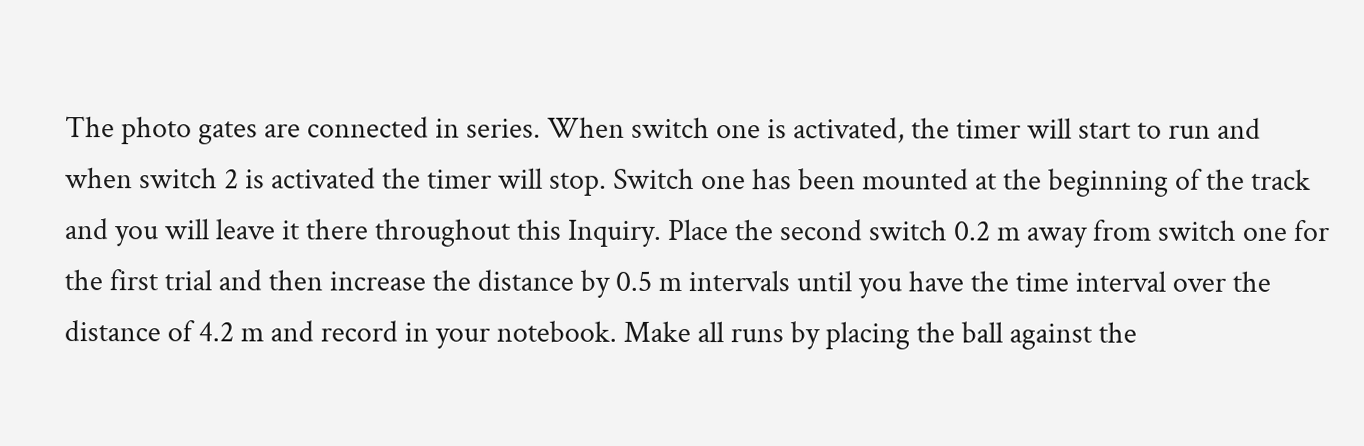The photo gates are connected in series. When switch one is activated, the timer will start to run and when switch 2 is activated the timer will stop. Switch one has been mounted at the beginning of the track and you will leave it there throughout this Inquiry. Place the second switch 0.2 m away from switch one for the first trial and then increase the distance by 0.5 m intervals until you have the time interval over the distance of 4.2 m and record in your notebook. Make all runs by placing the ball against the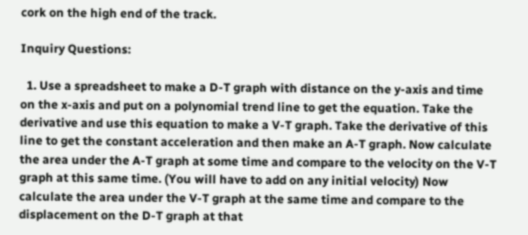cork on the high end of the track.

Inquiry Questions:

  1. Use a spreadsheet to make a D-T graph with distance on the y-axis and time on the x-axis and put on a polynomial trend line to get the equation. Take the derivative and use this equation to make a V-T graph. Take the derivative of this line to get the constant acceleration and then make an A-T graph. Now calculate the area under the A-T graph at some time and compare to the velocity on the V-T graph at this same time. (You will have to add on any initial velocity) Now calculate the area under the V-T graph at the same time and compare to the displacement on the D-T graph at that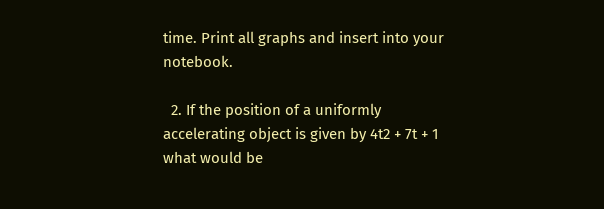time. Print all graphs and insert into your notebook.

  2. If the position of a uniformly accelerating object is given by 4t2 + 7t + 1 what would be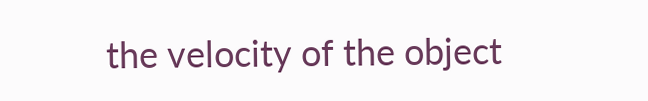the velocity of the object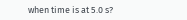when time is at 5.0 s?